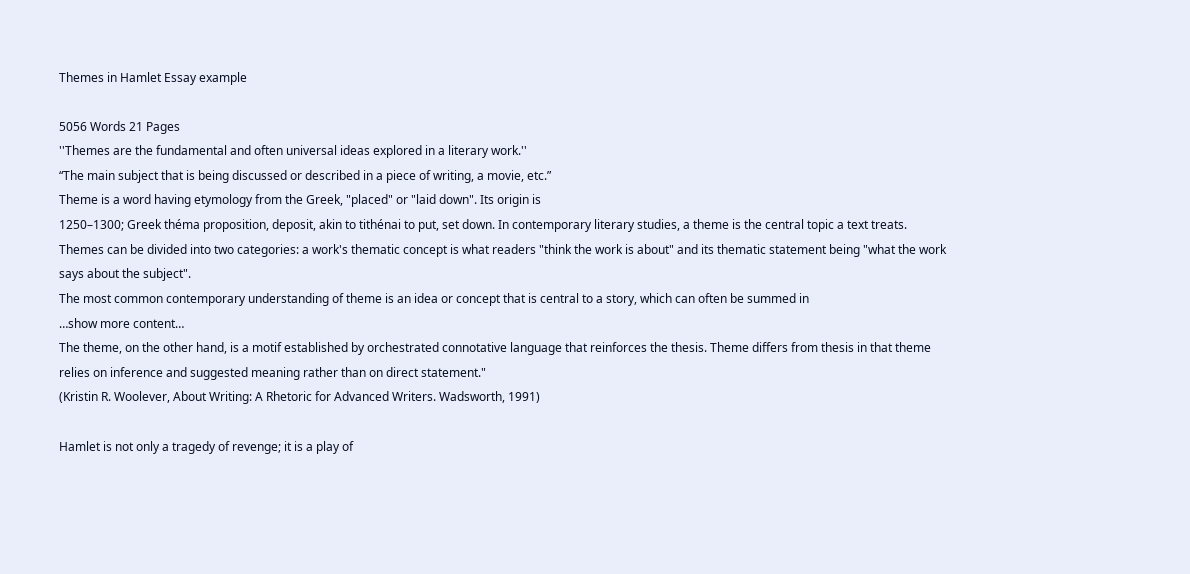Themes in Hamlet Essay example

5056 Words 21 Pages
''Themes are the fundamental and often universal ideas explored in a literary work.''
“The main subject that is being discussed or described in a piece of writing, a movie, etc.”
Theme is a word having etymology from the Greek, "placed" or "laid down". Its origin is
1250–1300; Greek théma proposition, deposit, akin to tithénai to put, set down. In contemporary literary studies, a theme is the central topic a text treats. Themes can be divided into two categories: a work's thematic concept is what readers "think the work is about" and its thematic statement being "what the work says about the subject".
The most common contemporary understanding of theme is an idea or concept that is central to a story, which can often be summed in
…show more content…
The theme, on the other hand, is a motif established by orchestrated connotative language that reinforces the thesis. Theme differs from thesis in that theme relies on inference and suggested meaning rather than on direct statement."
(Kristin R. Woolever, About Writing: A Rhetoric for Advanced Writers. Wadsworth, 1991)

Hamlet is not only a tragedy of revenge; it is a play of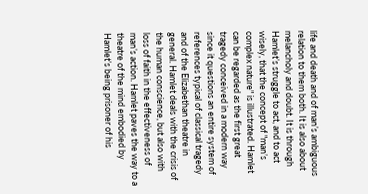life and death and of man’s ambiguous relation to them both. It is also about melancholy and doubt. It is through Hamlet’s struggle to act, and to act wisely, that the concept of "man’s complex nature" is illustrated. Hamlet can be regarded as the first great tragedy conceived in a modern way since it questions an entire system of references typical of classical tragedy and of the Elizabethan theatre in general. Hamlet deals with the crisis of the human conscience, but also with loss of faith in the effectiveness of man’s action. Hamlet paves the way to a theatre of the mind embodied by Hamlet’s being prisoner of his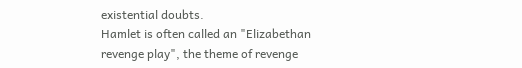existential doubts.
Hamlet is often called an "Elizabethan revenge play", the theme of revenge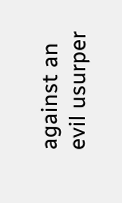against an evil usurper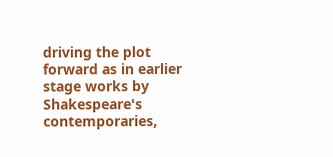driving the plot forward as in earlier stage works by Shakespeare's contemporaries,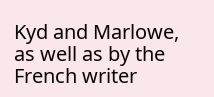Kyd and Marlowe, as well as by the French writer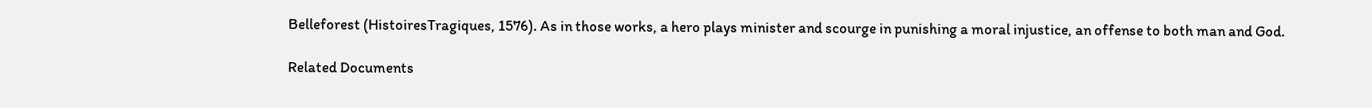Belleforest (HistoiresTragiques, 1576). As in those works, a hero plays minister and scourge in punishing a moral injustice, an offense to both man and God.

Related Documents